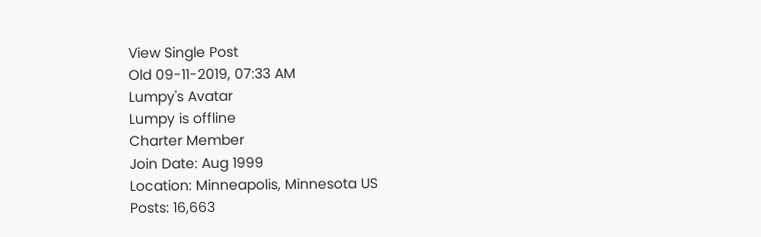View Single Post
Old 09-11-2019, 07:33 AM
Lumpy's Avatar
Lumpy is offline
Charter Member
Join Date: Aug 1999
Location: Minneapolis, Minnesota US
Posts: 16,663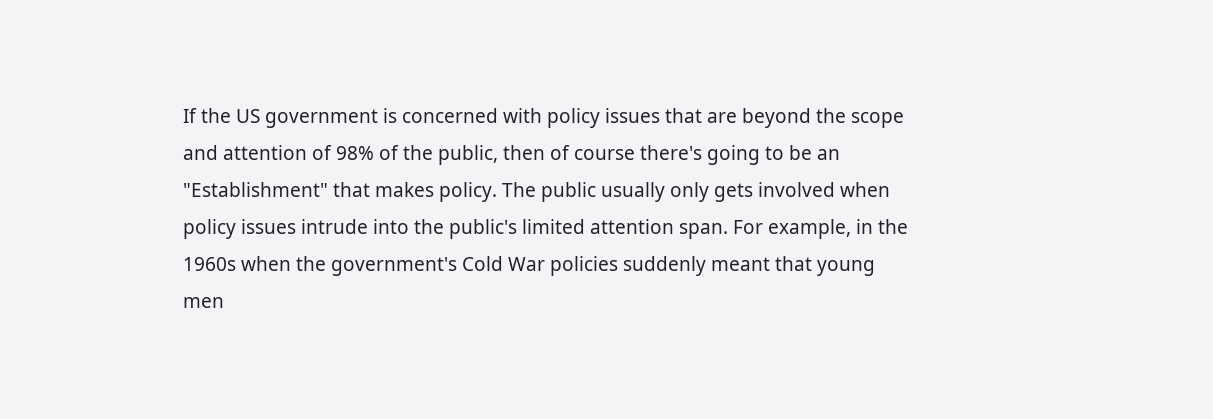If the US government is concerned with policy issues that are beyond the scope and attention of 98% of the public, then of course there's going to be an "Establishment" that makes policy. The public usually only gets involved when policy issues intrude into the public's limited attention span. For example, in the 1960s when the government's Cold War policies suddenly meant that young men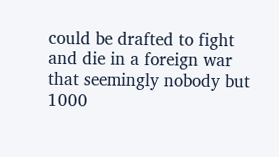could be drafted to fight and die in a foreign war that seemingly nobody but 1000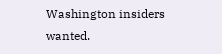Washington insiders wanted.